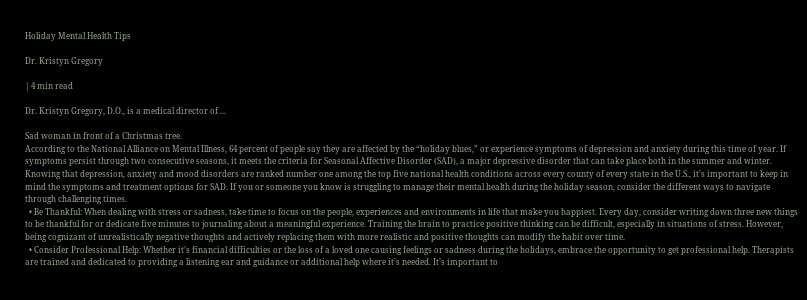Holiday Mental Health Tips

Dr. Kristyn Gregory

| 4 min read

Dr. Kristyn Gregory, D.O., is a medical director of ...

Sad woman in front of a Christmas tree.
According to the National Alliance on Mental Illness, 64 percent of people say they are affected by the “holiday blues,” or experience symptoms of depression and anxiety during this time of year. If symptoms persist through two consecutive seasons, it meets the criteria for Seasonal Affective Disorder (SAD), a major depressive disorder that can take place both in the summer and winter. Knowing that depression, anxiety and mood disorders are ranked number one among the top five national health conditions across every county of every state in the U.S., it’s important to keep in mind the symptoms and treatment options for SAD. If you or someone you know is struggling to manage their mental health during the holiday season, consider the different ways to navigate through challenging times.
  • Be Thankful: When dealing with stress or sadness, take time to focus on the people, experiences and environments in life that make you happiest. Every day, consider writing down three new things to be thankful for or dedicate five minutes to journaling about a meaningful experience. Training the brain to practice positive thinking can be difficult, especially in situations of stress. However, being cognizant of unrealistically negative thoughts and actively replacing them with more realistic and positive thoughts can modify the habit over time.
  • Consider Professional Help: Whether it’s financial difficulties or the loss of a loved one causing feelings or sadness during the holidays, embrace the opportunity to get professional help. Therapists are trained and dedicated to providing a listening ear and guidance or additional help where it’s needed. It’s important to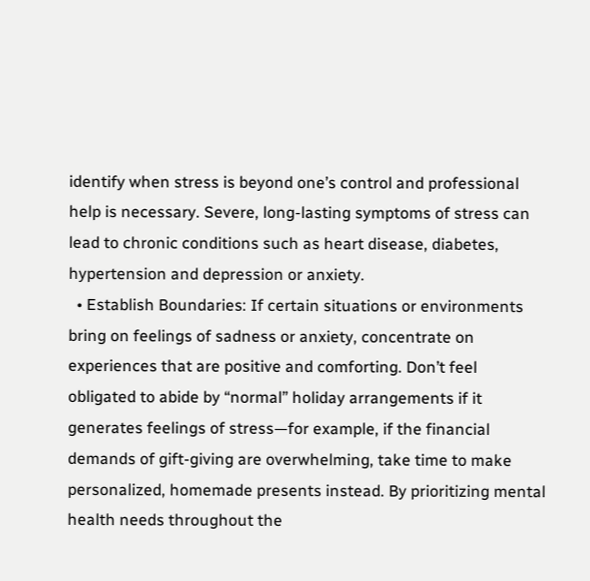identify when stress is beyond one’s control and professional help is necessary. Severe, long-lasting symptoms of stress can lead to chronic conditions such as heart disease, diabetes, hypertension and depression or anxiety.
  • Establish Boundaries: If certain situations or environments bring on feelings of sadness or anxiety, concentrate on experiences that are positive and comforting. Don’t feel obligated to abide by “normal” holiday arrangements if it generates feelings of stress—for example, if the financial demands of gift-giving are overwhelming, take time to make personalized, homemade presents instead. By prioritizing mental health needs throughout the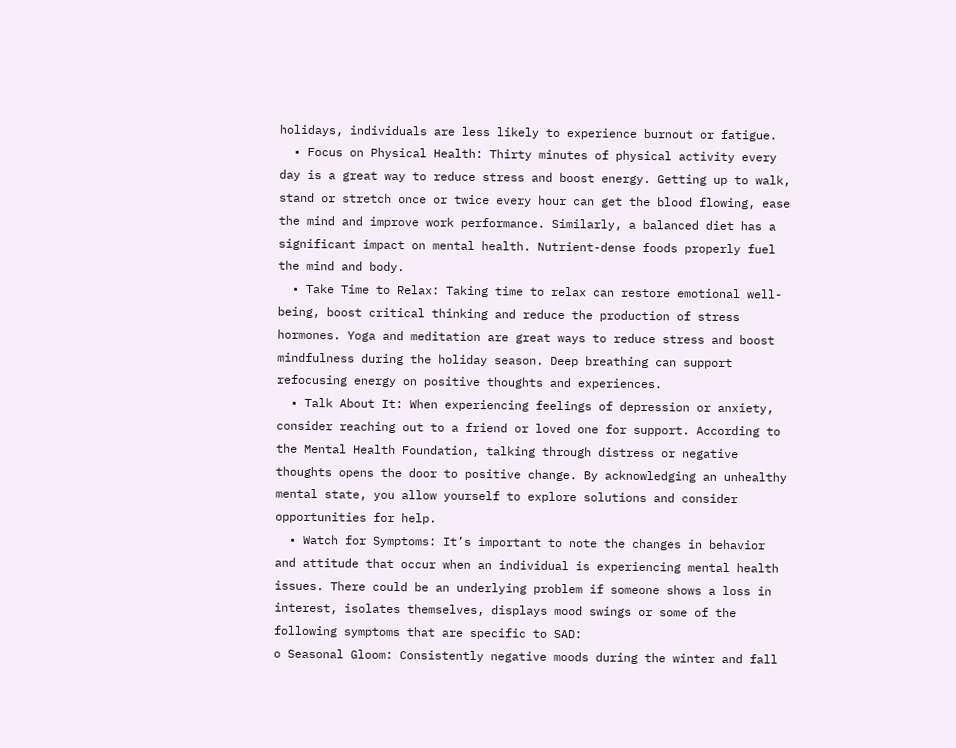holidays, individuals are less likely to experience burnout or fatigue.
  • Focus on Physical Health: Thirty minutes of physical activity every day is a great way to reduce stress and boost energy. Getting up to walk, stand or stretch once or twice every hour can get the blood flowing, ease the mind and improve work performance. Similarly, a balanced diet has a significant impact on mental health. Nutrient-dense foods properly fuel the mind and body.
  • Take Time to Relax: Taking time to relax can restore emotional well-being, boost critical thinking and reduce the production of stress hormones. Yoga and meditation are great ways to reduce stress and boost mindfulness during the holiday season. Deep breathing can support refocusing energy on positive thoughts and experiences.
  • Talk About It: When experiencing feelings of depression or anxiety, consider reaching out to a friend or loved one for support. According to the Mental Health Foundation, talking through distress or negative thoughts opens the door to positive change. By acknowledging an unhealthy mental state, you allow yourself to explore solutions and consider opportunities for help.
  • Watch for Symptoms: It’s important to note the changes in behavior and attitude that occur when an individual is experiencing mental health issues. There could be an underlying problem if someone shows a loss in interest, isolates themselves, displays mood swings or some of the following symptoms that are specific to SAD:
o Seasonal Gloom: Consistently negative moods during the winter and fall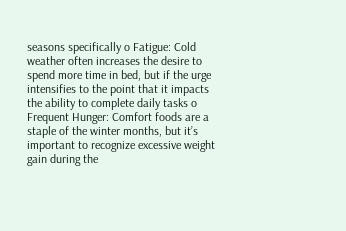seasons specifically o Fatigue: Cold weather often increases the desire to spend more time in bed, but if the urge intensifies to the point that it impacts the ability to complete daily tasks o Frequent Hunger: Comfort foods are a staple of the winter months, but it’s important to recognize excessive weight gain during the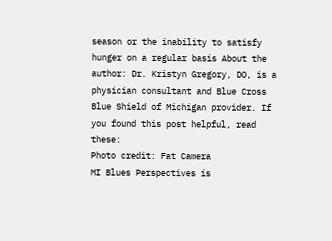season or the inability to satisfy hunger on a regular basis About the author: Dr. Kristyn Gregory, DO, is a physician consultant and Blue Cross Blue Shield of Michigan provider. If you found this post helpful, read these:
Photo credit: Fat Camera
MI Blues Perspectives is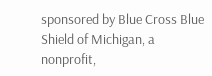sponsored by Blue Cross Blue Shield of Michigan, a nonprofit,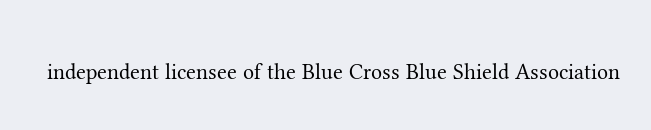independent licensee of the Blue Cross Blue Shield Association